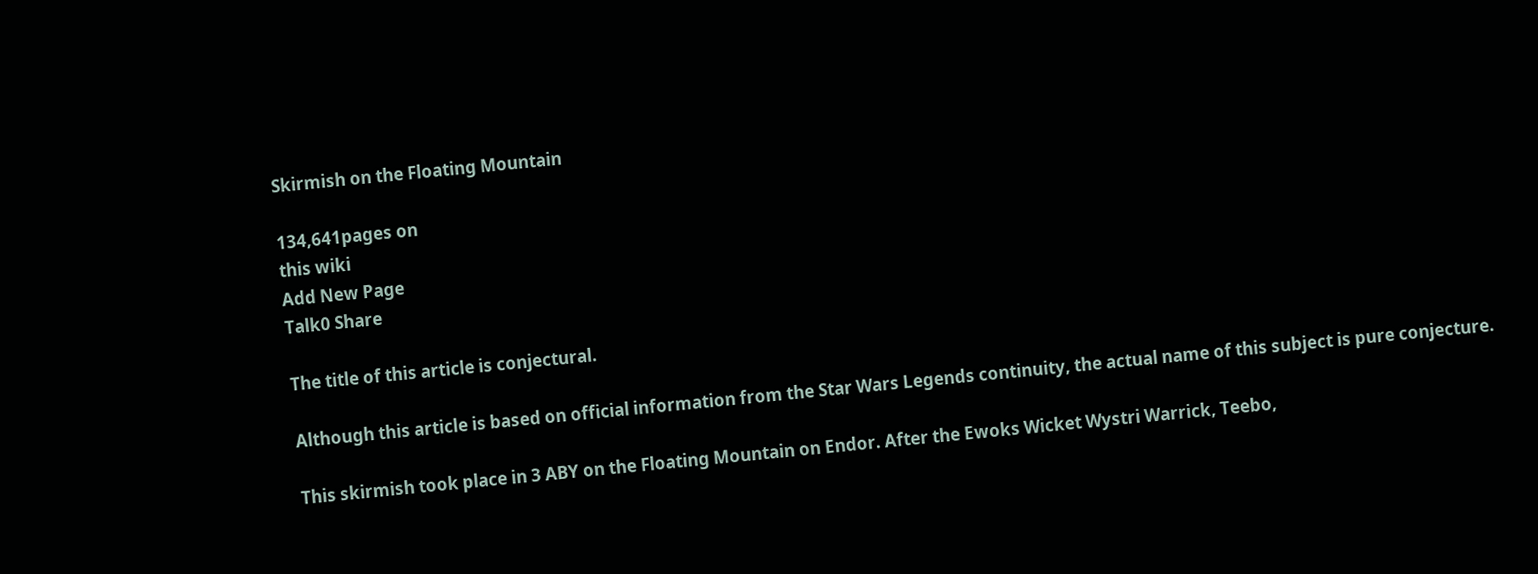Skirmish on the Floating Mountain

134,641pages on
this wiki
Add New Page
Talk0 Share

The title of this article is conjectural.

Although this article is based on official information from the Star Wars Legends continuity, the actual name of this subject is pure conjecture.

This skirmish took place in 3 ABY on the Floating Mountain on Endor. After the Ewoks Wicket Wystri Warrick, Teebo,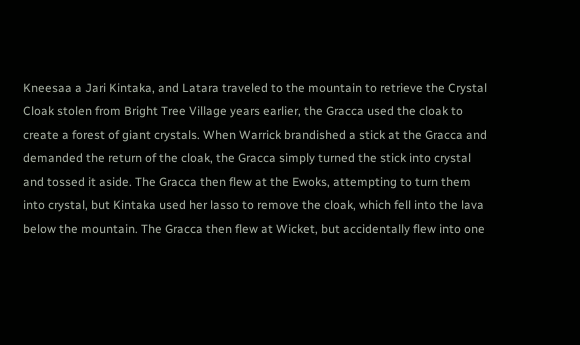Kneesaa a Jari Kintaka, and Latara traveled to the mountain to retrieve the Crystal Cloak stolen from Bright Tree Village years earlier, the Gracca used the cloak to create a forest of giant crystals. When Warrick brandished a stick at the Gracca and demanded the return of the cloak, the Gracca simply turned the stick into crystal and tossed it aside. The Gracca then flew at the Ewoks, attempting to turn them into crystal, but Kintaka used her lasso to remove the cloak, which fell into the lava below the mountain. The Gracca then flew at Wicket, but accidentally flew into one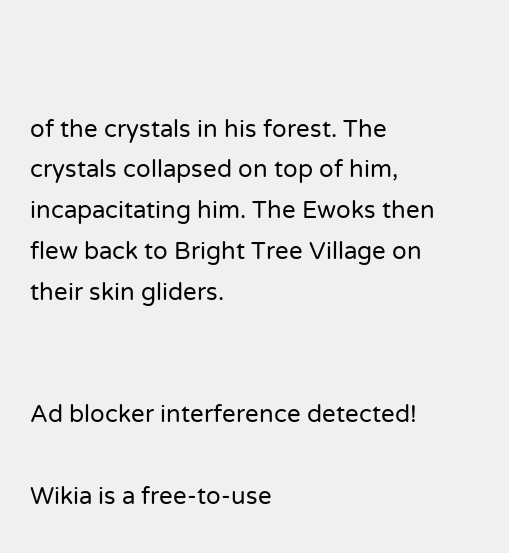of the crystals in his forest. The crystals collapsed on top of him, incapacitating him. The Ewoks then flew back to Bright Tree Village on their skin gliders.


Ad blocker interference detected!

Wikia is a free-to-use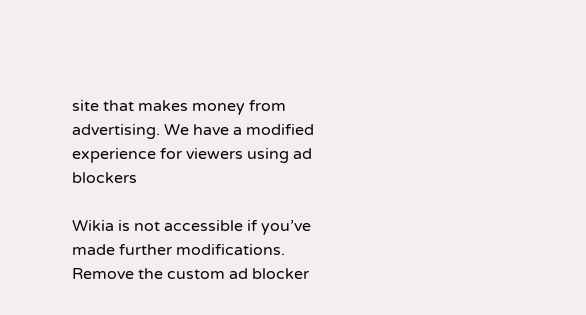site that makes money from advertising. We have a modified experience for viewers using ad blockers

Wikia is not accessible if you’ve made further modifications. Remove the custom ad blocker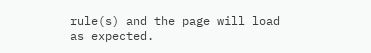rule(s) and the page will load as expected.